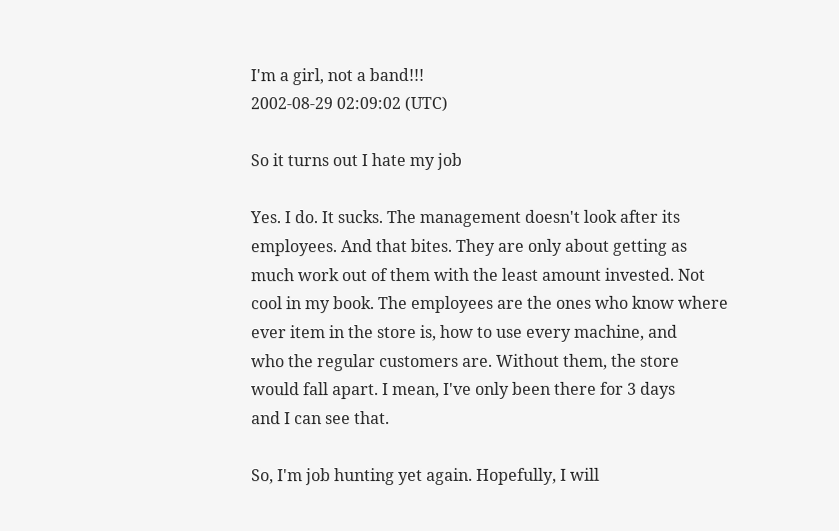I'm a girl, not a band!!!
2002-08-29 02:09:02 (UTC)

So it turns out I hate my job

Yes. I do. It sucks. The management doesn't look after its
employees. And that bites. They are only about getting as
much work out of them with the least amount invested. Not
cool in my book. The employees are the ones who know where
ever item in the store is, how to use every machine, and
who the regular customers are. Without them, the store
would fall apart. I mean, I've only been there for 3 days
and I can see that.

So, I'm job hunting yet again. Hopefully, I will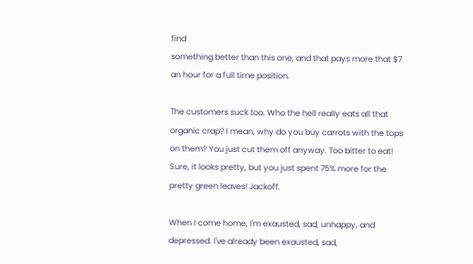find
something better than this one, and that pays more that $7
an hour for a full time position.

The customers suck too. Who the hell really eats all that
organic crap? I mean, why do you buy carrots with the tops
on them? You just cut them off anyway. Too bitter to eat!
Sure, it looks pretty, but you just spent 75% more for the
pretty green leaves! Jackoff.

When I come home, I'm exausted, sad, unhappy, and
depressed. I've already been exausted, sad,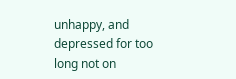unhappy, and
depressed for too long not on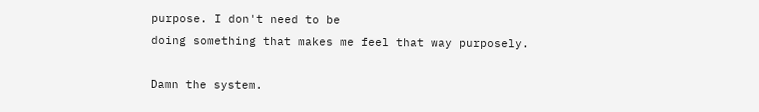purpose. I don't need to be
doing something that makes me feel that way purposely.

Damn the system.